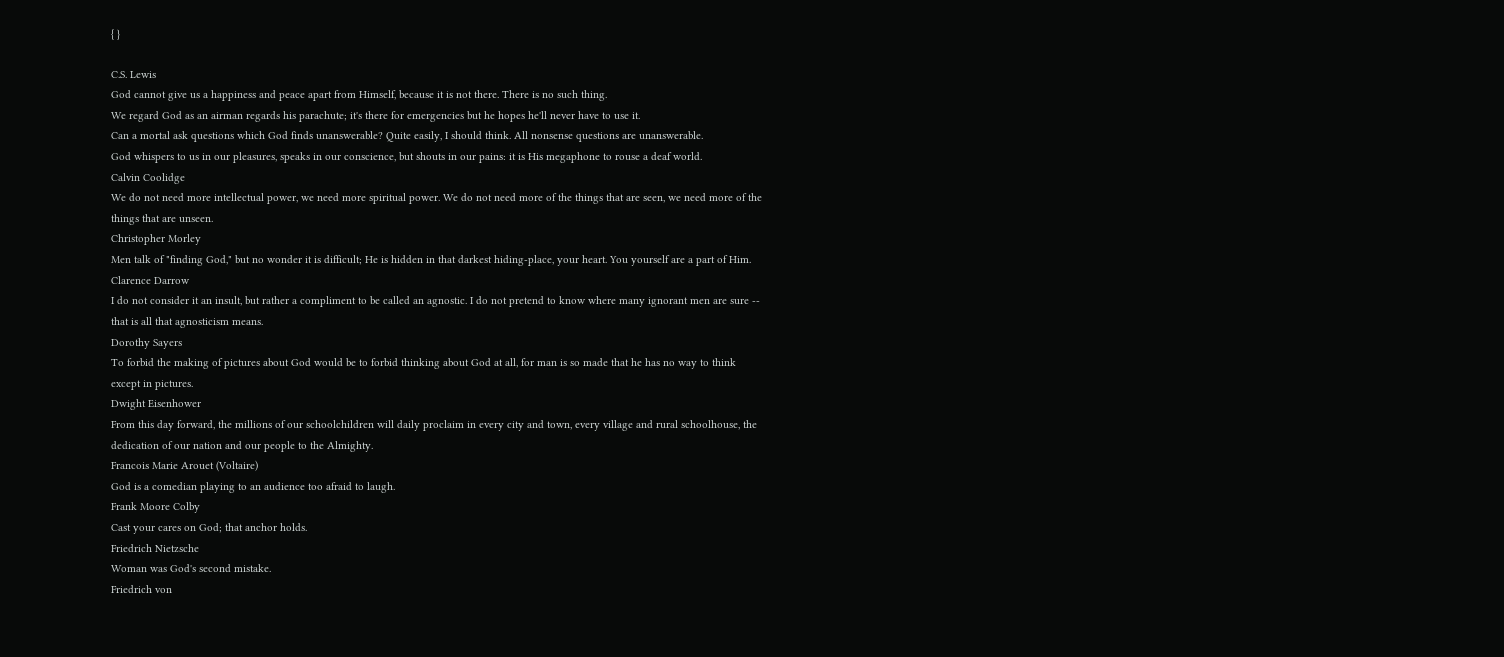{ }

C.S. Lewis
God cannot give us a happiness and peace apart from Himself, because it is not there. There is no such thing.
We regard God as an airman regards his parachute; it's there for emergencies but he hopes he'll never have to use it.
Can a mortal ask questions which God finds unanswerable? Quite easily, I should think. All nonsense questions are unanswerable.
God whispers to us in our pleasures, speaks in our conscience, but shouts in our pains: it is His megaphone to rouse a deaf world.
Calvin Coolidge
We do not need more intellectual power, we need more spiritual power. We do not need more of the things that are seen, we need more of the things that are unseen.
Christopher Morley
Men talk of "finding God," but no wonder it is difficult; He is hidden in that darkest hiding-place, your heart. You yourself are a part of Him.
Clarence Darrow
I do not consider it an insult, but rather a compliment to be called an agnostic. I do not pretend to know where many ignorant men are sure -- that is all that agnosticism means.
Dorothy Sayers
To forbid the making of pictures about God would be to forbid thinking about God at all, for man is so made that he has no way to think except in pictures.
Dwight Eisenhower
From this day forward, the millions of our schoolchildren will daily proclaim in every city and town, every village and rural schoolhouse, the dedication of our nation and our people to the Almighty.
Francois Marie Arouet (Voltaire)
God is a comedian playing to an audience too afraid to laugh.
Frank Moore Colby
Cast your cares on God; that anchor holds.
Friedrich Nietzsche
Woman was God's second mistake.
Friedrich von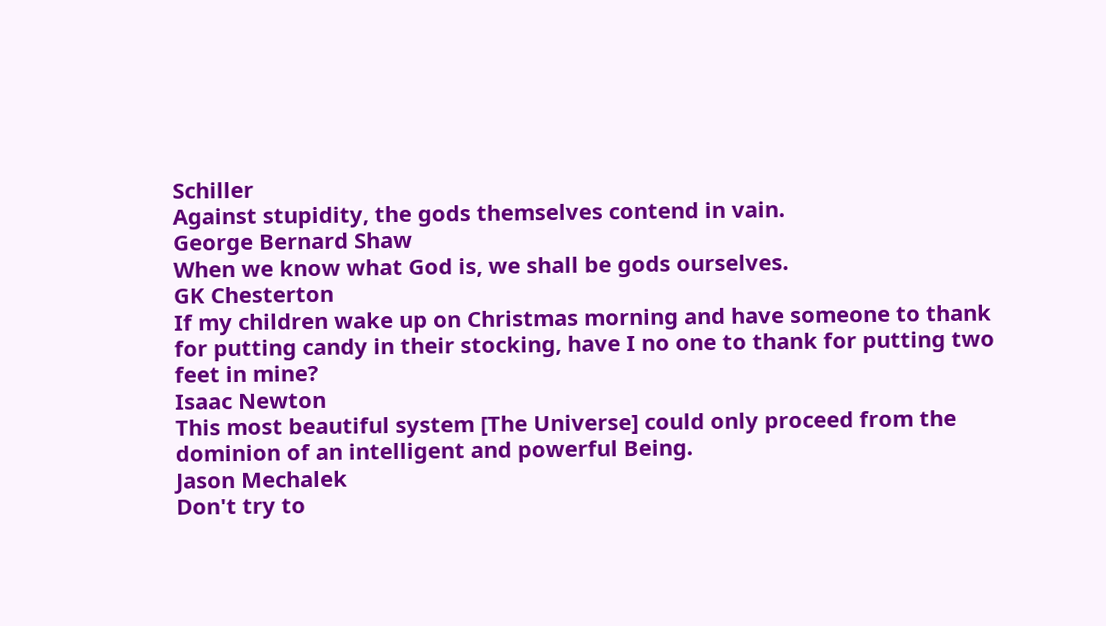Schiller
Against stupidity, the gods themselves contend in vain.
George Bernard Shaw
When we know what God is, we shall be gods ourselves.
GK Chesterton
If my children wake up on Christmas morning and have someone to thank for putting candy in their stocking, have I no one to thank for putting two feet in mine?
Isaac Newton
This most beautiful system [The Universe] could only proceed from the dominion of an intelligent and powerful Being.
Jason Mechalek
Don't try to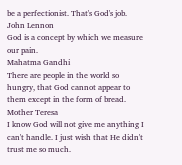be a perfectionist. That's God's job.
John Lennon
God is a concept by which we measure our pain.
Mahatma Gandhi
There are people in the world so hungry, that God cannot appear to them except in the form of bread.
Mother Teresa
I know God will not give me anything I can't handle. I just wish that He didn't trust me so much.